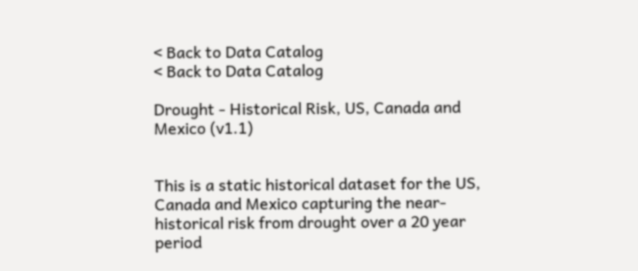< Back to Data Catalog
< Back to Data Catalog

Drought - Historical Risk, US, Canada and Mexico (v1.1)


This is a static historical dataset for the US, Canada and Mexico capturing the near-historical risk from drought over a 20 year period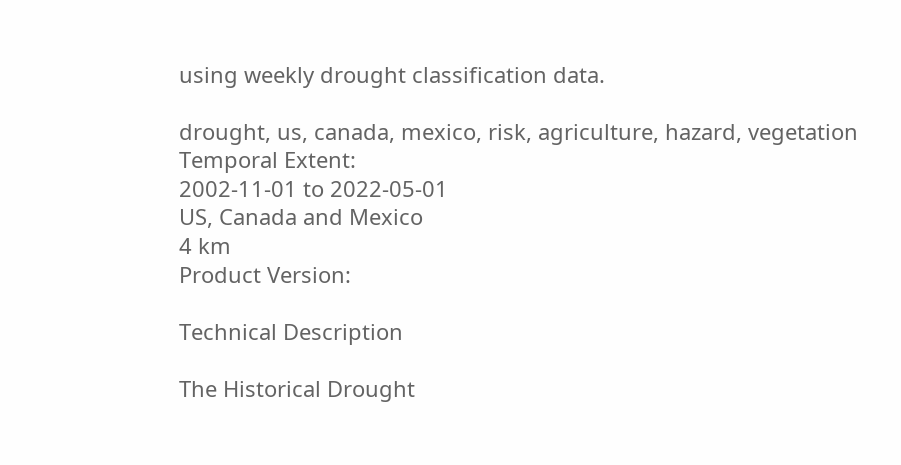using weekly drought classification data.

drought, us, canada, mexico, risk, agriculture, hazard, vegetation
Temporal Extent:
2002-11-01 to 2022-05-01
US, Canada and Mexico
4 km
Product Version:

Technical Description

The Historical Drought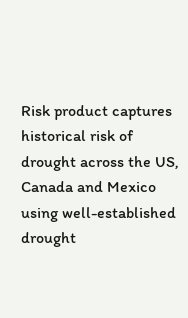Risk product captures historical risk of drought across the US, Canada and Mexico using well-established drought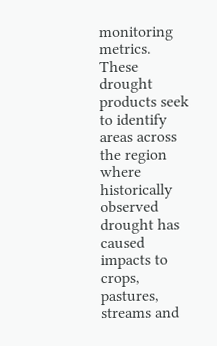monitoring metrics. These drought products seek to identify areas across the region where historically observed drought has caused impacts to crops, pastures, streams and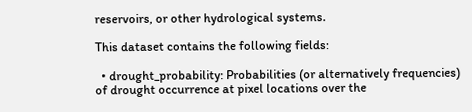reservoirs, or other hydrological systems.

This dataset contains the following fields:

  • drought_probability: Probabilities (or alternatively frequencies) of drought occurrence at pixel locations over the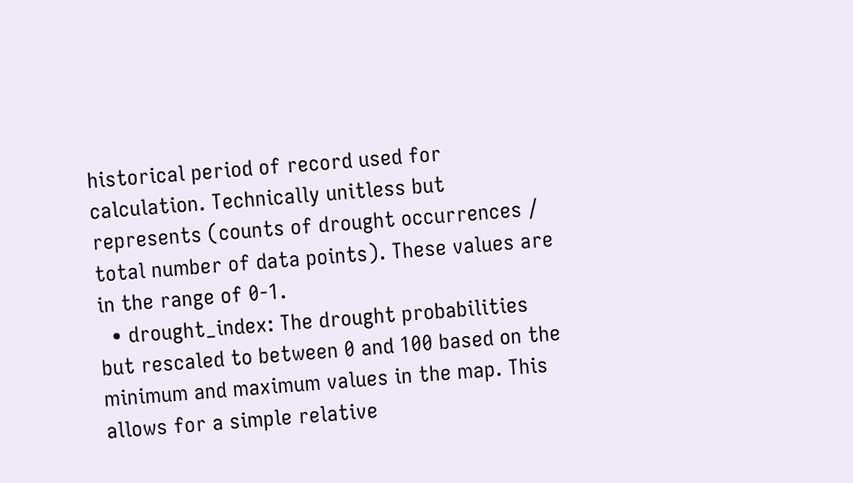historical period of record used for calculation. Technically unitless but represents (counts of drought occurrences / total number of data points). These values are in the range of 0-1.
  • drought_index: The drought probabilities but rescaled to between 0 and 100 based on the minimum and maximum values in the map. This allows for a simple relative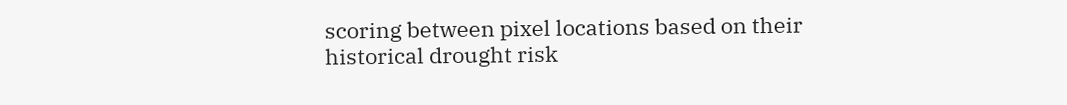scoring between pixel locations based on their historical drought risk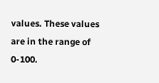values. These values are in the range of 0-100.